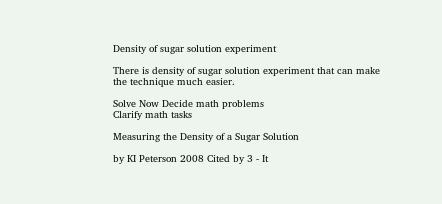Density of sugar solution experiment

There is density of sugar solution experiment that can make the technique much easier.

Solve Now Decide math problems
Clarify math tasks

Measuring the Density of a Sugar Solution

by KI Peterson 2008 Cited by 3 - It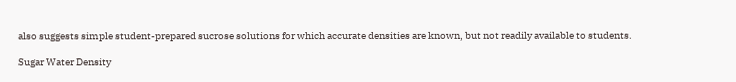also suggests simple student-prepared sucrose solutions for which accurate densities are known, but not readily available to students.

Sugar Water Density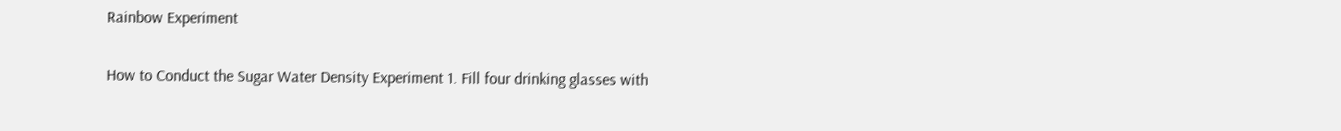Rainbow Experiment

How to Conduct the Sugar Water Density Experiment 1. Fill four drinking glasses with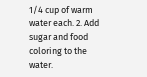1/4 cup of warm water each. 2. Add sugar and food coloring to the water.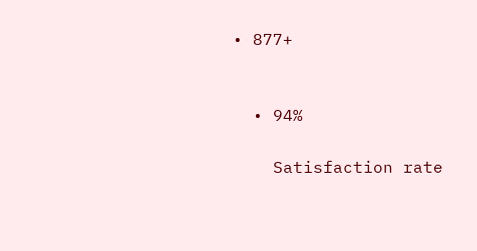• 877+


  • 94%

    Satisfaction rate